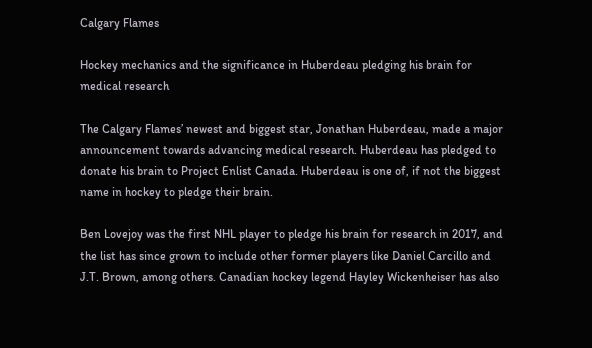Calgary Flames

Hockey mechanics and the significance in Huberdeau pledging his brain for medical research

The Calgary Flames’ newest and biggest star, Jonathan Huberdeau, made a major announcement towards advancing medical research. Huberdeau has pledged to donate his brain to Project Enlist Canada. Huberdeau is one of, if not the biggest name in hockey to pledge their brain.

Ben Lovejoy was the first NHL player to pledge his brain for research in 2017, and the list has since grown to include other former players like Daniel Carcillo and J.T. Brown, among others. Canadian hockey legend Hayley Wickenheiser has also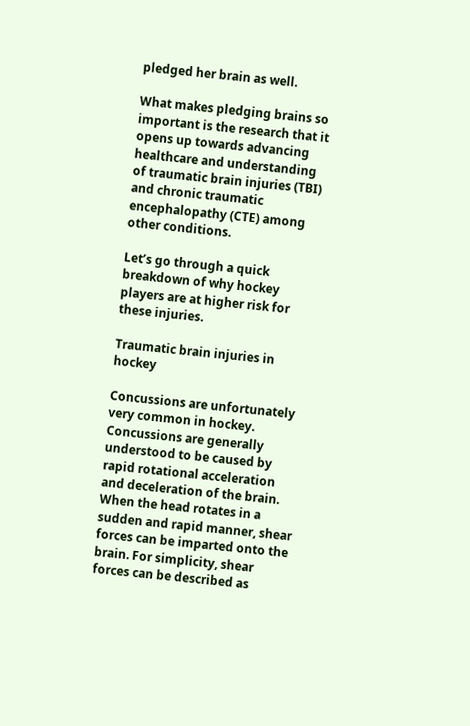pledged her brain as well.

What makes pledging brains so important is the research that it opens up towards advancing healthcare and understanding of traumatic brain injuries (TBI) and chronic traumatic encephalopathy (CTE) among other conditions.

Let’s go through a quick breakdown of why hockey players are at higher risk for these injuries.

Traumatic brain injuries in hockey

Concussions are unfortunately very common in hockey. Concussions are generally understood to be caused by rapid rotational acceleration and deceleration of the brain. When the head rotates in a sudden and rapid manner, shear forces can be imparted onto the brain. For simplicity, shear forces can be described as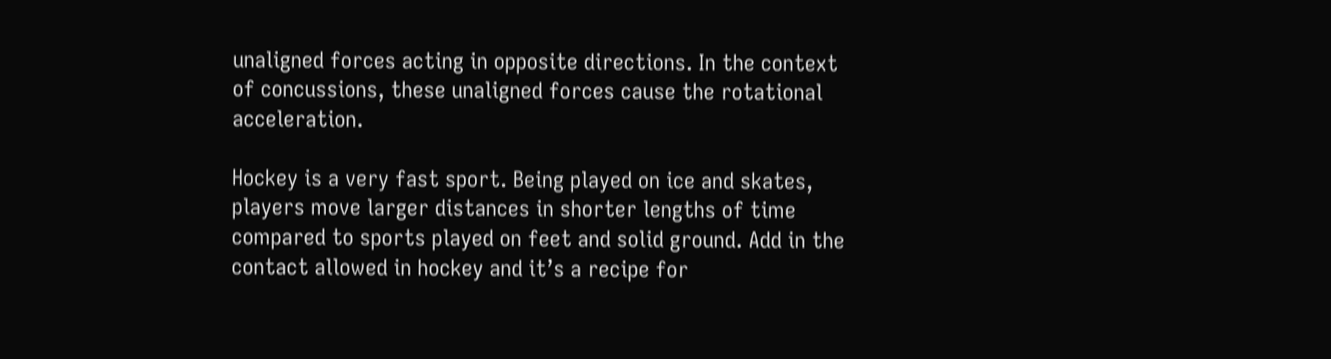unaligned forces acting in opposite directions. In the context of concussions, these unaligned forces cause the rotational acceleration.

Hockey is a very fast sport. Being played on ice and skates, players move larger distances in shorter lengths of time compared to sports played on feet and solid ground. Add in the contact allowed in hockey and it’s a recipe for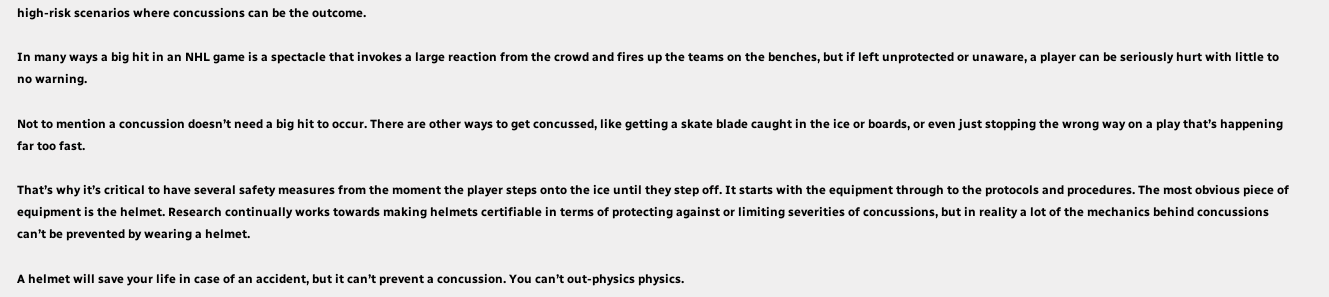high-risk scenarios where concussions can be the outcome.

In many ways a big hit in an NHL game is a spectacle that invokes a large reaction from the crowd and fires up the teams on the benches, but if left unprotected or unaware, a player can be seriously hurt with little to no warning.

Not to mention a concussion doesn’t need a big hit to occur. There are other ways to get concussed, like getting a skate blade caught in the ice or boards, or even just stopping the wrong way on a play that’s happening far too fast.

That’s why it’s critical to have several safety measures from the moment the player steps onto the ice until they step off. It starts with the equipment through to the protocols and procedures. The most obvious piece of equipment is the helmet. Research continually works towards making helmets certifiable in terms of protecting against or limiting severities of concussions, but in reality a lot of the mechanics behind concussions can’t be prevented by wearing a helmet.

A helmet will save your life in case of an accident, but it can’t prevent a concussion. You can’t out-physics physics.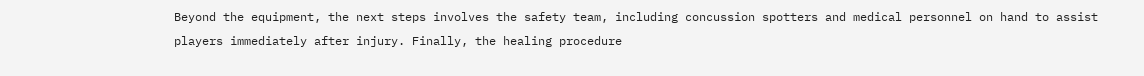Beyond the equipment, the next steps involves the safety team, including concussion spotters and medical personnel on hand to assist players immediately after injury. Finally, the healing procedure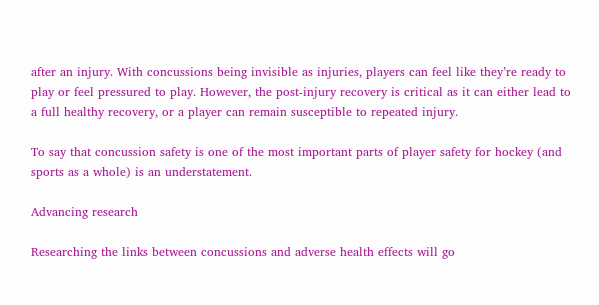after an injury. With concussions being invisible as injuries, players can feel like they’re ready to play or feel pressured to play. However, the post-injury recovery is critical as it can either lead to a full healthy recovery, or a player can remain susceptible to repeated injury.

To say that concussion safety is one of the most important parts of player safety for hockey (and sports as a whole) is an understatement.

Advancing research

Researching the links between concussions and adverse health effects will go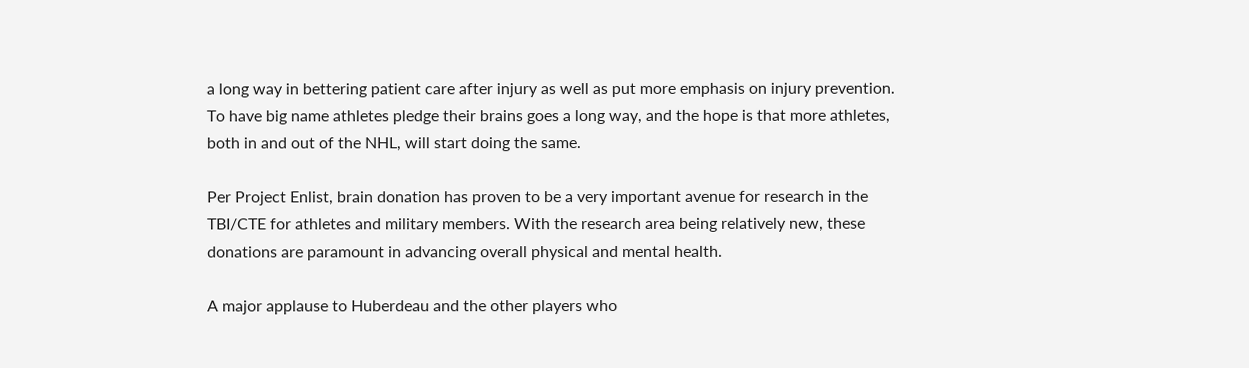a long way in bettering patient care after injury as well as put more emphasis on injury prevention. To have big name athletes pledge their brains goes a long way, and the hope is that more athletes, both in and out of the NHL, will start doing the same.

Per Project Enlist, brain donation has proven to be a very important avenue for research in the TBI/CTE for athletes and military members. With the research area being relatively new, these donations are paramount in advancing overall physical and mental health.

A major applause to Huberdeau and the other players who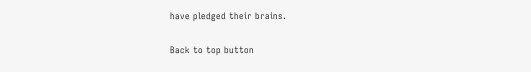have pledged their brains.

Back to top button